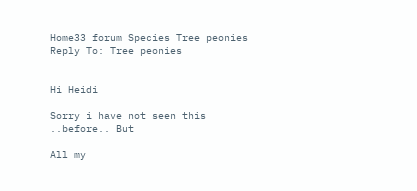Home33 forum Species Tree peonies Reply To: Tree peonies


Hi Heidi

Sorry i have not seen this ..before.. But

All my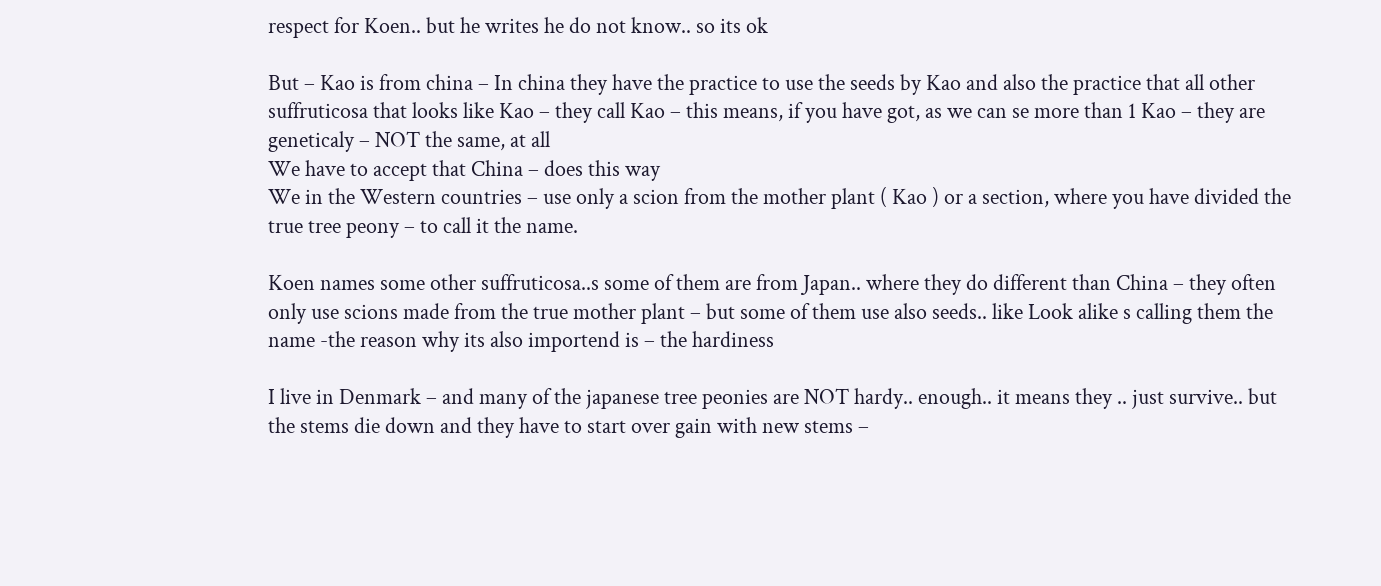respect for Koen.. but he writes he do not know.. so its ok

But – Kao is from china – In china they have the practice to use the seeds by Kao and also the practice that all other suffruticosa that looks like Kao – they call Kao – this means, if you have got, as we can se more than 1 Kao – they are geneticaly – NOT the same, at all
We have to accept that China – does this way
We in the Western countries – use only a scion from the mother plant ( Kao ) or a section, where you have divided the true tree peony – to call it the name.

Koen names some other suffruticosa..s some of them are from Japan.. where they do different than China – they often only use scions made from the true mother plant – but some of them use also seeds.. like Look alike s calling them the name -the reason why its also importend is – the hardiness

I live in Denmark – and many of the japanese tree peonies are NOT hardy.. enough.. it means they .. just survive.. but the stems die down and they have to start over gain with new stems –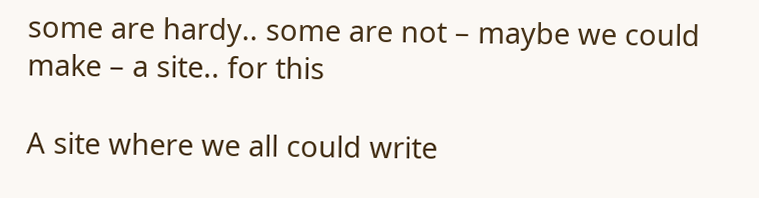some are hardy.. some are not – maybe we could make – a site.. for this

A site where we all could write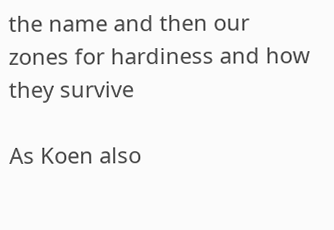the name and then our zones for hardiness and how they survive

As Koen also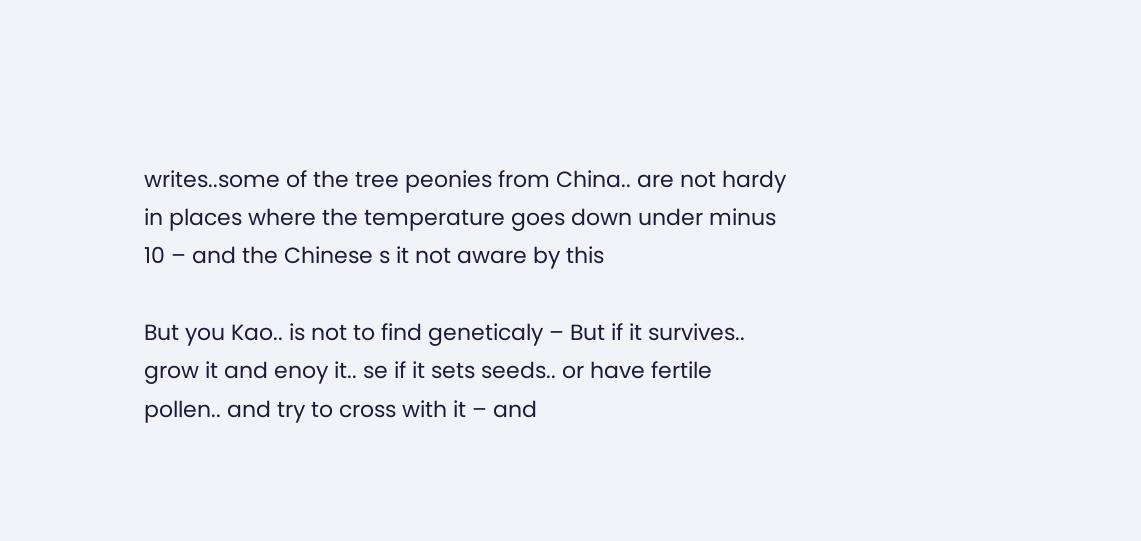writes..some of the tree peonies from China.. are not hardy in places where the temperature goes down under minus 10 – and the Chinese s it not aware by this

But you Kao.. is not to find geneticaly – But if it survives.. grow it and enoy it.. se if it sets seeds.. or have fertile pollen.. and try to cross with it – and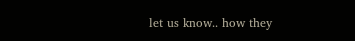let us know.. how they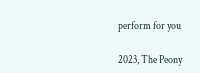perform for you

2023, The Peony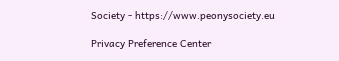Society - https://www.peonysociety.eu

Privacy Preference Center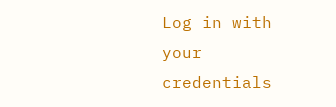Log in with your credentials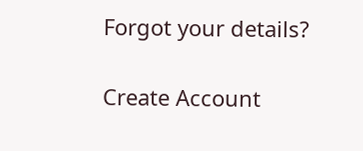Forgot your details?

Create Account